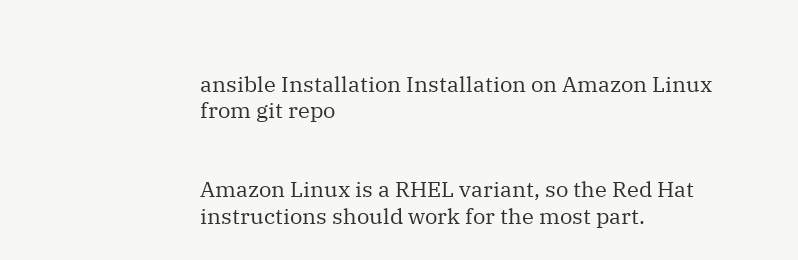ansible Installation Installation on Amazon Linux from git repo


Amazon Linux is a RHEL variant, so the Red Hat instructions should work for the most part.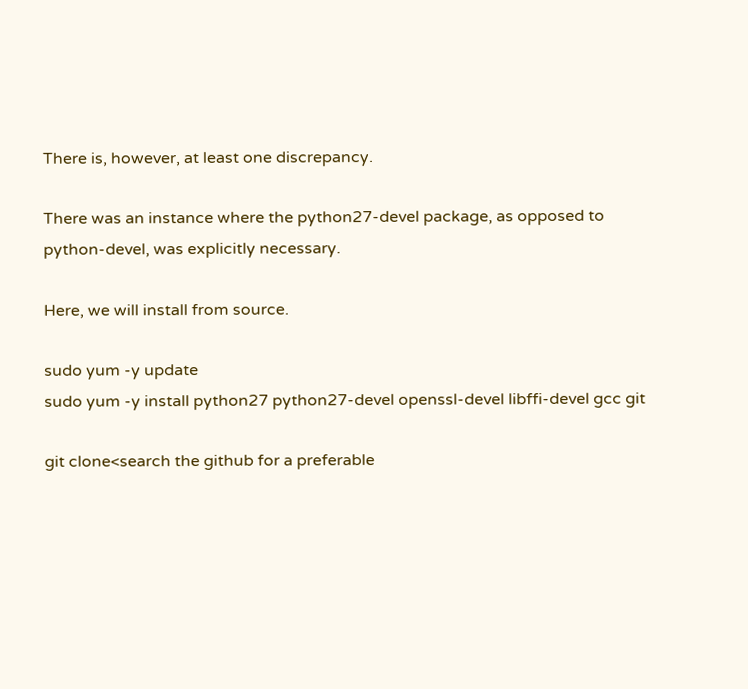There is, however, at least one discrepancy.

There was an instance where the python27-devel package, as opposed to python-devel, was explicitly necessary.

Here, we will install from source.

sudo yum -y update
sudo yum -y install python27 python27-devel openssl-devel libffi-devel gcc git

git clone<search the github for a preferable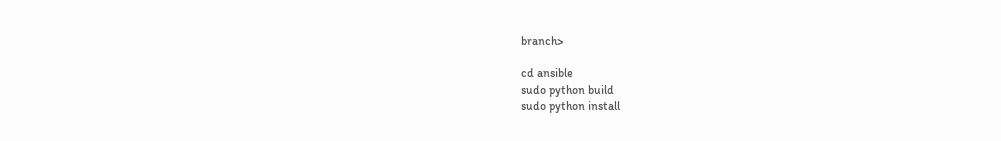branch>

cd ansible
sudo python build
sudo python install